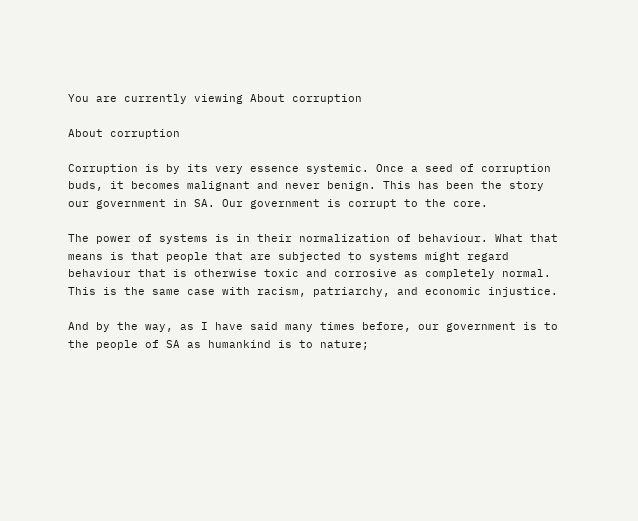You are currently viewing About corruption

About corruption

Corruption is by its very essence systemic. Once a seed of corruption buds, it becomes malignant and never benign. This has been the story our government in SA. Our government is corrupt to the core.

The power of systems is in their normalization of behaviour. What that means is that people that are subjected to systems might regard behaviour that is otherwise toxic and corrosive as completely normal. This is the same case with racism, patriarchy, and economic injustice.

And by the way, as I have said many times before, our government is to the people of SA as humankind is to nature;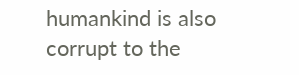humankind is also corrupt to the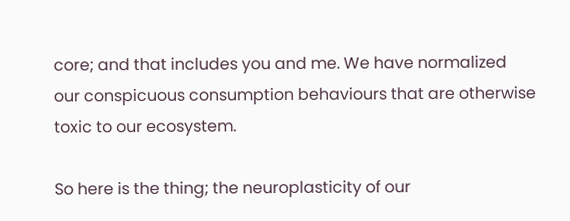core; and that includes you and me. We have normalized our conspicuous consumption behaviours that are otherwise toxic to our ecosystem.

So here is the thing; the neuroplasticity of our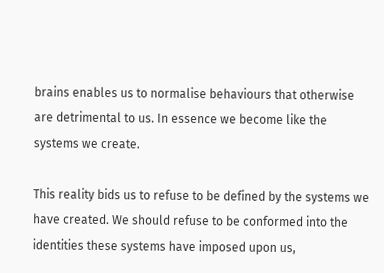brains enables us to normalise behaviours that otherwise are detrimental to us. In essence we become like the systems we create.

This reality bids us to refuse to be defined by the systems we have created. We should refuse to be conformed into the identities these systems have imposed upon us,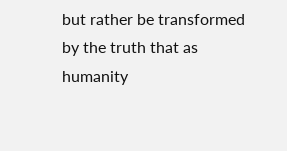but rather be transformed by the truth that as humanity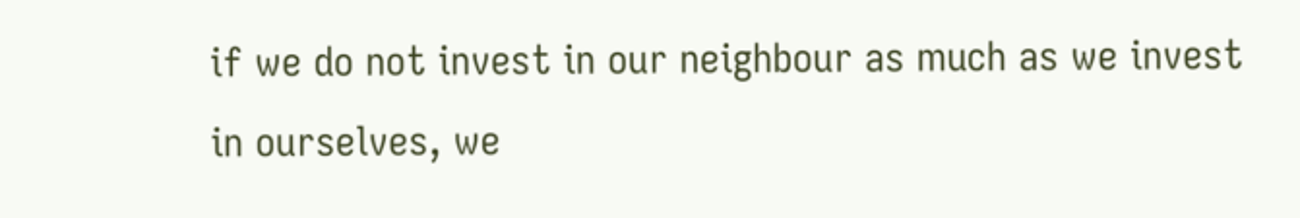if we do not invest in our neighbour as much as we invest in ourselves, we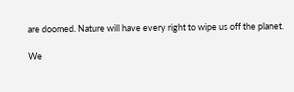are doomed. Nature will have every right to wipe us off the planet.

We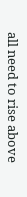all need to rise above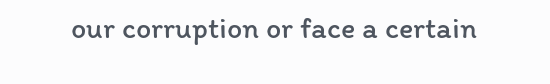our corruption or face a certain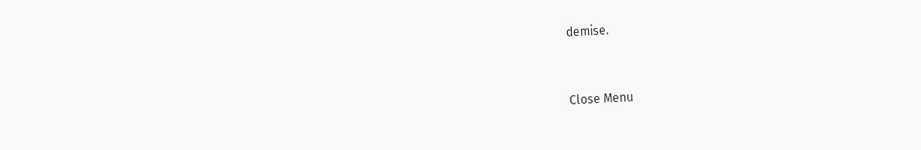demise.


Close Menu